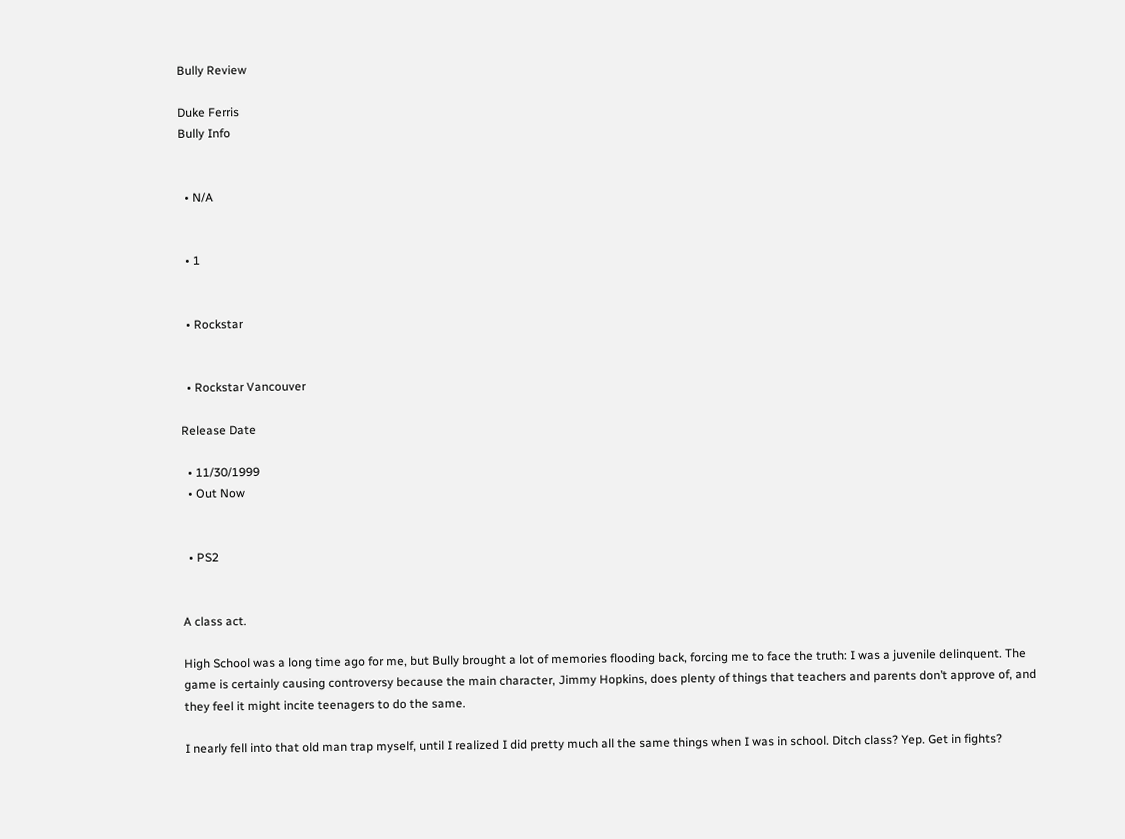Bully Review

Duke Ferris
Bully Info


  • N/A


  • 1


  • Rockstar


  • Rockstar Vancouver

Release Date

  • 11/30/1999
  • Out Now


  • PS2


A class act.

High School was a long time ago for me, but Bully brought a lot of memories flooding back, forcing me to face the truth: I was a juvenile delinquent. The game is certainly causing controversy because the main character, Jimmy Hopkins, does plenty of things that teachers and parents don’t approve of, and they feel it might incite teenagers to do the same.

I nearly fell into that old man trap myself, until I realized I did pretty much all the same things when I was in school. Ditch class? Yep. Get in fights?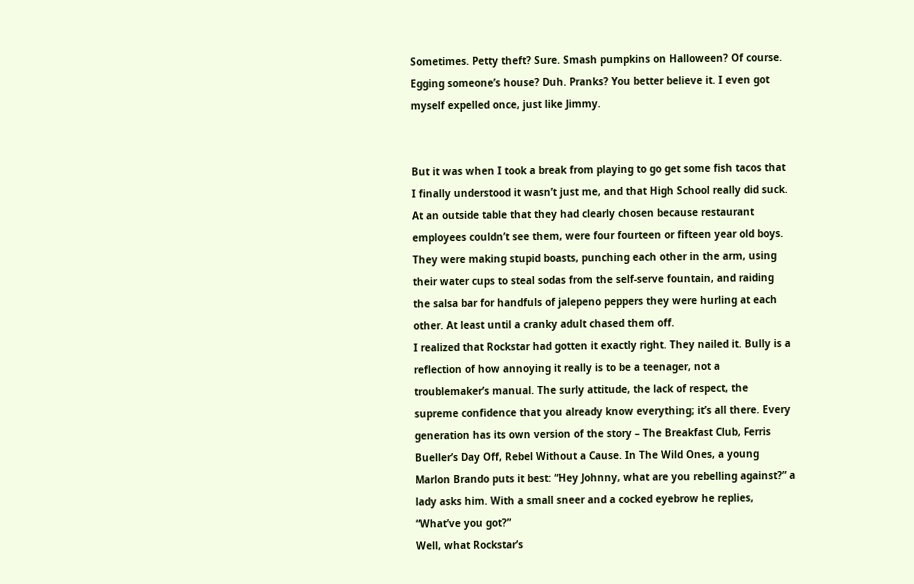Sometimes. Petty theft? Sure. Smash pumpkins on Halloween? Of course. Egging someone’s house? Duh. Pranks? You better believe it. I even got myself expelled once, just like Jimmy.


But it was when I took a break from playing to go get some fish tacos that I finally understood it wasn’t just me, and that High School really did suck. At an outside table that they had clearly chosen because restaurant employees couldn’t see them, were four fourteen or fifteen year old boys. They were making stupid boasts, punching each other in the arm, using their water cups to steal sodas from the self-serve fountain, and raiding the salsa bar for handfuls of jalepeno peppers they were hurling at each other. At least until a cranky adult chased them off.
I realized that Rockstar had gotten it exactly right. They nailed it. Bully is a reflection of how annoying it really is to be a teenager, not a troublemaker’s manual. The surly attitude, the lack of respect, the supreme confidence that you already know everything; it’s all there. Every generation has its own version of the story – The Breakfast Club, Ferris Bueller’s Day Off, Rebel Without a Cause. In The Wild Ones, a young Marlon Brando puts it best: “Hey Johnny, what are you rebelling against?” a lady asks him. With a small sneer and a cocked eyebrow he replies, “What’ve you got?”
Well, what Rockstar’s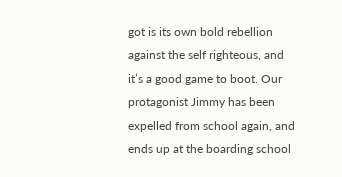got is its own bold rebellion against the self righteous, and it’s a good game to boot. Our protagonist Jimmy has been expelled from school again, and ends up at the boarding school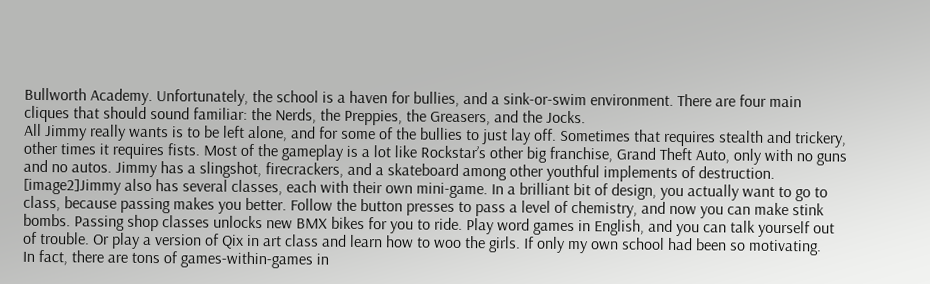Bullworth Academy. Unfortunately, the school is a haven for bullies, and a sink-or-swim environment. There are four main cliques that should sound familiar: the Nerds, the Preppies, the Greasers, and the Jocks.
All Jimmy really wants is to be left alone, and for some of the bullies to just lay off. Sometimes that requires stealth and trickery, other times it requires fists. Most of the gameplay is a lot like Rockstar’s other big franchise, Grand Theft Auto, only with no guns and no autos. Jimmy has a slingshot, firecrackers, and a skateboard among other youthful implements of destruction.
[image2]Jimmy also has several classes, each with their own mini-game. In a brilliant bit of design, you actually want to go to class, because passing makes you better. Follow the button presses to pass a level of chemistry, and now you can make stink bombs. Passing shop classes unlocks new BMX bikes for you to ride. Play word games in English, and you can talk yourself out of trouble. Or play a version of Qix in art class and learn how to woo the girls. If only my own school had been so motivating.
In fact, there are tons of games-within-games in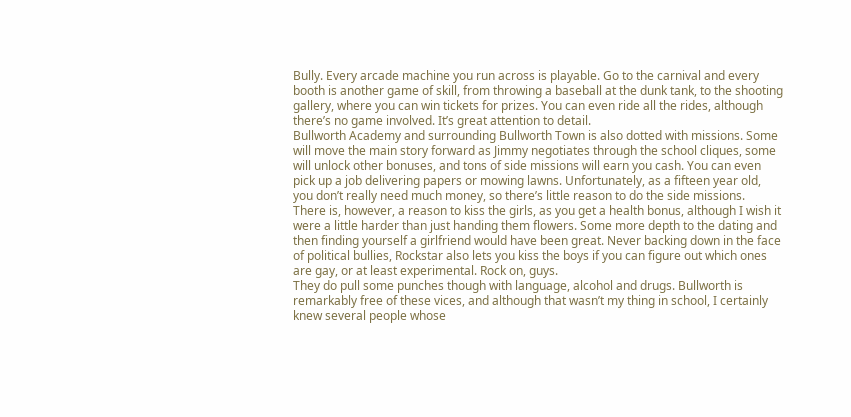Bully. Every arcade machine you run across is playable. Go to the carnival and every booth is another game of skill, from throwing a baseball at the dunk tank, to the shooting gallery, where you can win tickets for prizes. You can even ride all the rides, although there’s no game involved. It’s great attention to detail.
Bullworth Academy and surrounding Bullworth Town is also dotted with missions. Some will move the main story forward as Jimmy negotiates through the school cliques, some will unlock other bonuses, and tons of side missions will earn you cash. You can even pick up a job delivering papers or mowing lawns. Unfortunately, as a fifteen year old, you don’t really need much money, so there’s little reason to do the side missions.
There is, however, a reason to kiss the girls, as you get a health bonus, although I wish it were a little harder than just handing them flowers. Some more depth to the dating and then finding yourself a girlfriend would have been great. Never backing down in the face of political bullies, Rockstar also lets you kiss the boys if you can figure out which ones are gay, or at least experimental. Rock on, guys.
They do pull some punches though with language, alcohol and drugs. Bullworth is remarkably free of these vices, and although that wasn’t my thing in school, I certainly knew several people whose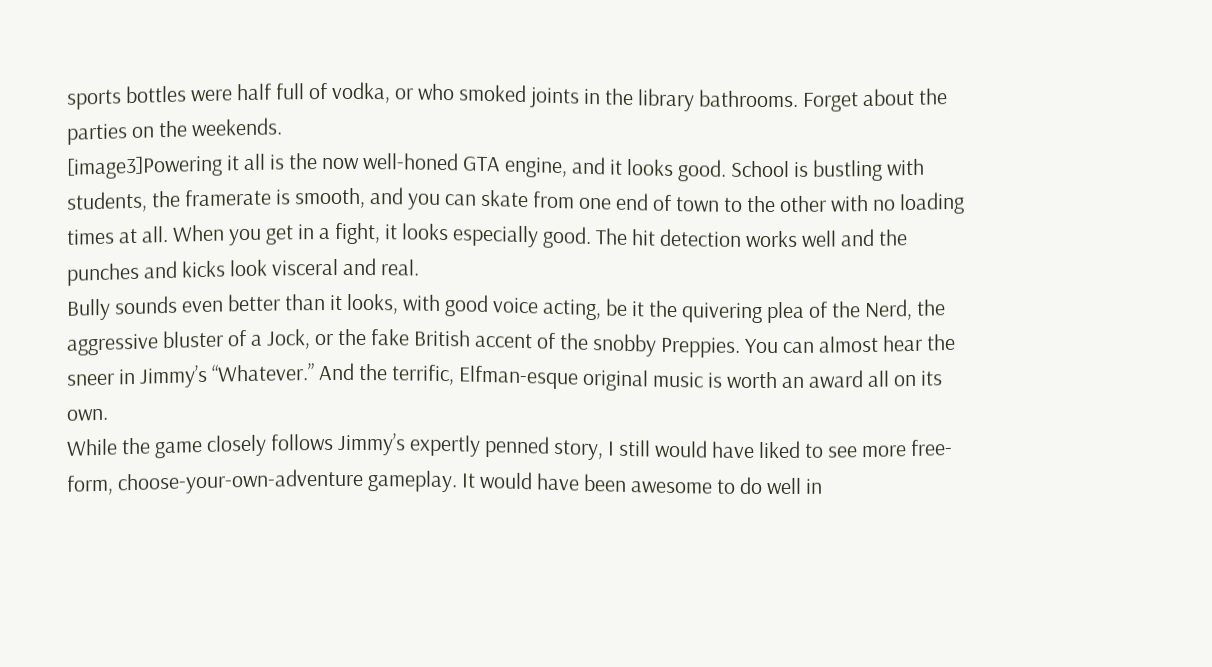sports bottles were half full of vodka, or who smoked joints in the library bathrooms. Forget about the parties on the weekends.
[image3]Powering it all is the now well-honed GTA engine, and it looks good. School is bustling with students, the framerate is smooth, and you can skate from one end of town to the other with no loading times at all. When you get in a fight, it looks especially good. The hit detection works well and the punches and kicks look visceral and real.
Bully sounds even better than it looks, with good voice acting, be it the quivering plea of the Nerd, the aggressive bluster of a Jock, or the fake British accent of the snobby Preppies. You can almost hear the sneer in Jimmy’s “Whatever.” And the terrific, Elfman-esque original music is worth an award all on its own.
While the game closely follows Jimmy’s expertly penned story, I still would have liked to see more free-form, choose-your-own-adventure gameplay. It would have been awesome to do well in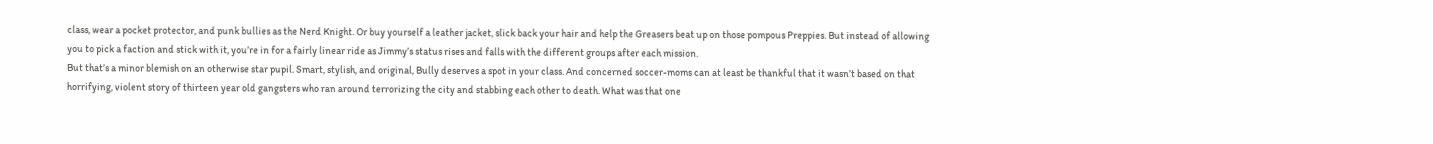class, wear a pocket protector, and punk bullies as the Nerd Knight. Or buy yourself a leather jacket, slick back your hair and help the Greasers beat up on those pompous Preppies. But instead of allowing you to pick a faction and stick with it, you’re in for a fairly linear ride as Jimmy’s status rises and falls with the different groups after each mission.
But that’s a minor blemish on an otherwise star pupil. Smart, stylish, and original, Bully deserves a spot in your class. And concerned soccer-moms can at least be thankful that it wasn’t based on that horrifying, violent story of thirteen year old gangsters who ran around terrorizing the city and stabbing each other to death. What was that one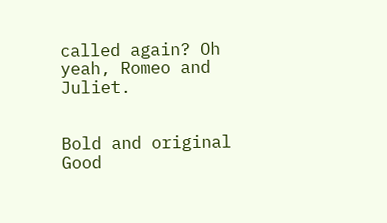called again? Oh yeah, Romeo and Juliet.


Bold and original
Good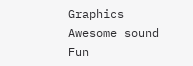Graphics
Awesome sound
Fun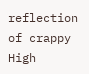reflection of crappy High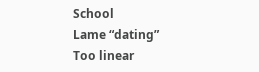School
Lame “dating”
Too linear